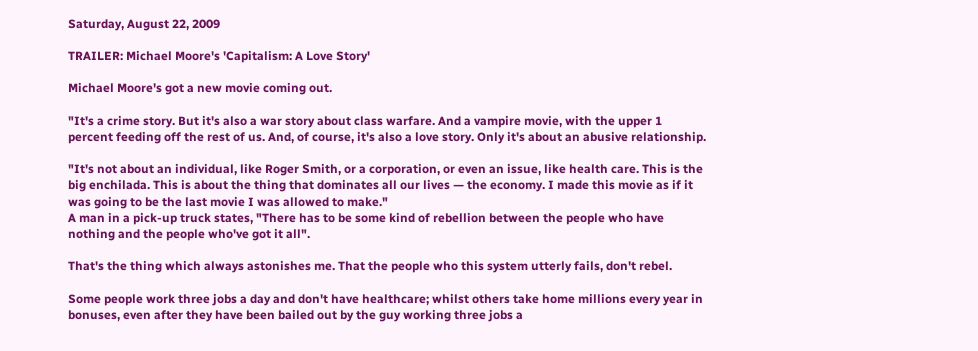Saturday, August 22, 2009

TRAILER: Michael Moore's 'Capitalism: A Love Story'

Michael Moore's got a new movie coming out.

"It's a crime story. But it's also a war story about class warfare. And a vampire movie, with the upper 1 percent feeding off the rest of us. And, of course, it's also a love story. Only it's about an abusive relationship.

"It's not about an individual, like Roger Smith, or a corporation, or even an issue, like health care. This is the big enchilada. This is about the thing that dominates all our lives — the economy. I made this movie as if it was going to be the last movie I was allowed to make."
A man in a pick-up truck states, "There has to be some kind of rebellion between the people who have nothing and the people who've got it all".

That's the thing which always astonishes me. That the people who this system utterly fails, don't rebel.

Some people work three jobs a day and don't have healthcare; whilst others take home millions every year in bonuses, even after they have been bailed out by the guy working three jobs a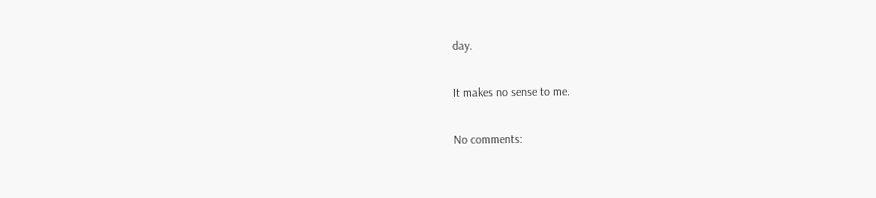day.

It makes no sense to me.

No comments: